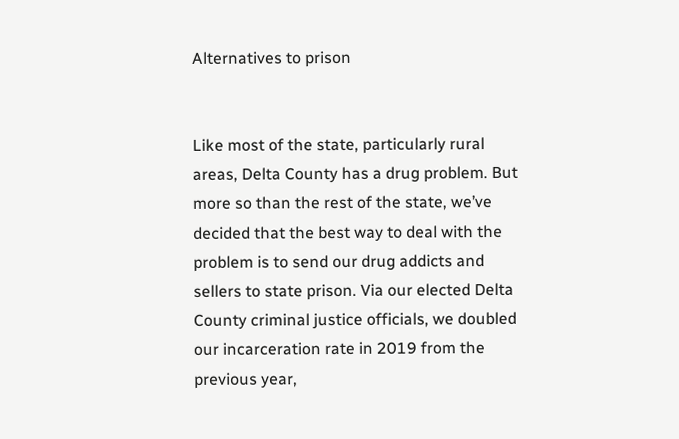Alternatives to prison


Like most of the state, particularly rural areas, Delta County has a drug problem. But more so than the rest of the state, we’ve decided that the best way to deal with the problem is to send our drug addicts and sellers to state prison. Via our elected Delta County criminal justice officials, we doubled our incarceration rate in 2019 from the previous year,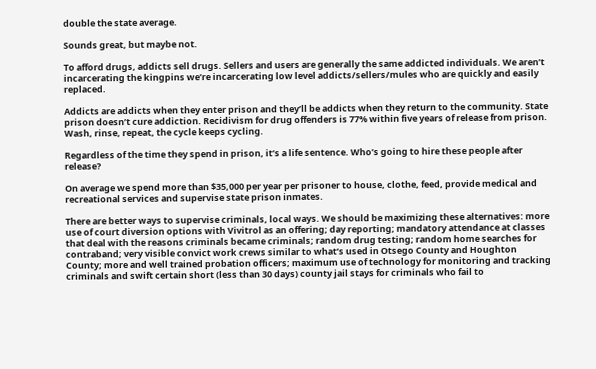double the state average.

Sounds great, but maybe not.

To afford drugs, addicts sell drugs. Sellers and users are generally the same addicted individuals. We aren’t incarcerating the kingpins we’re incarcerating low level addicts/sellers/mules who are quickly and easily replaced.

Addicts are addicts when they enter prison and they’ll be addicts when they return to the community. State prison doesn’t cure addiction. Recidivism for drug offenders is 77% within five years of release from prison. Wash, rinse, repeat, the cycle keeps cycling.

Regardless of the time they spend in prison, it’s a life sentence. Who’s going to hire these people after release?

On average we spend more than $35,000 per year per prisoner to house, clothe, feed, provide medical and recreational services and supervise state prison inmates.

There are better ways to supervise criminals, local ways. We should be maximizing these alternatives: more use of court diversion options with Vivitrol as an offering; day reporting; mandatory attendance at classes that deal with the reasons criminals became criminals; random drug testing; random home searches for contraband; very visible convict work crews similar to what’s used in Otsego County and Houghton County; more and well trained probation officers; maximum use of technology for monitoring and tracking criminals and swift certain short (less than 30 days) county jail stays for criminals who fail to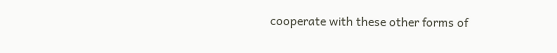cooperate with these other forms of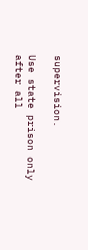supervision.

Use state prison only after all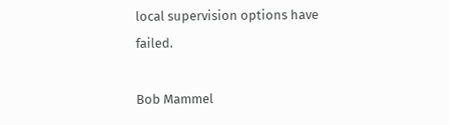local supervision options have failed.

Bob Mammel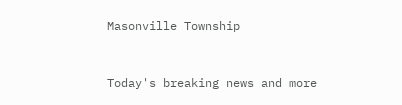Masonville Township


Today's breaking news and more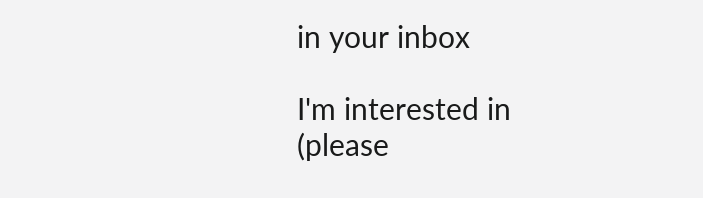in your inbox

I'm interested in (please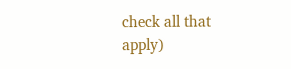check all that apply)